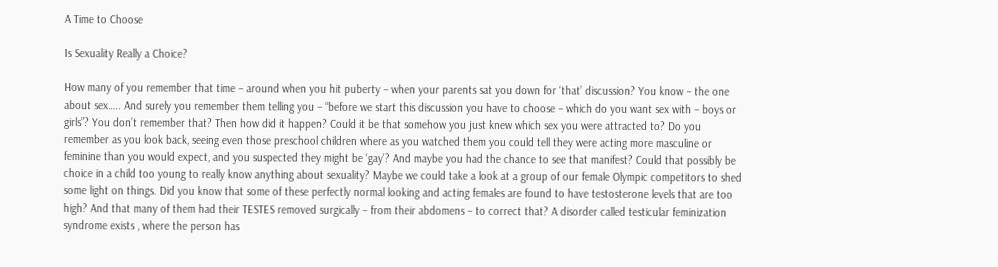A Time to Choose

Is Sexuality Really a Choice?

How many of you remember that time – around when you hit puberty – when your parents sat you down for ‘that’ discussion? You know – the one about sex….. And surely you remember them telling you – “before we start this discussion you have to choose – which do you want sex with – boys or girls”? You don’t remember that? Then how did it happen? Could it be that somehow you just knew which sex you were attracted to? Do you remember as you look back, seeing even those preschool children where as you watched them you could tell they were acting more masculine or feminine than you would expect, and you suspected they might be ‘gay’? And maybe you had the chance to see that manifest? Could that possibly be choice in a child too young to really know anything about sexuality? Maybe we could take a look at a group of our female Olympic competitors to shed some light on things. Did you know that some of these perfectly normal looking and acting females are found to have testosterone levels that are too high? And that many of them had their TESTES removed surgically – from their abdomens – to correct that? A disorder called testicular feminization syndrome exists , where the person has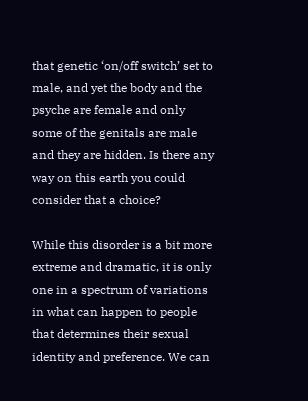that genetic ‘on/off switch’ set to male, and yet the body and the psyche are female and only some of the genitals are male and they are hidden. Is there any way on this earth you could consider that a choice?

While this disorder is a bit more extreme and dramatic, it is only one in a spectrum of variations in what can happen to people that determines their sexual identity and preference. We can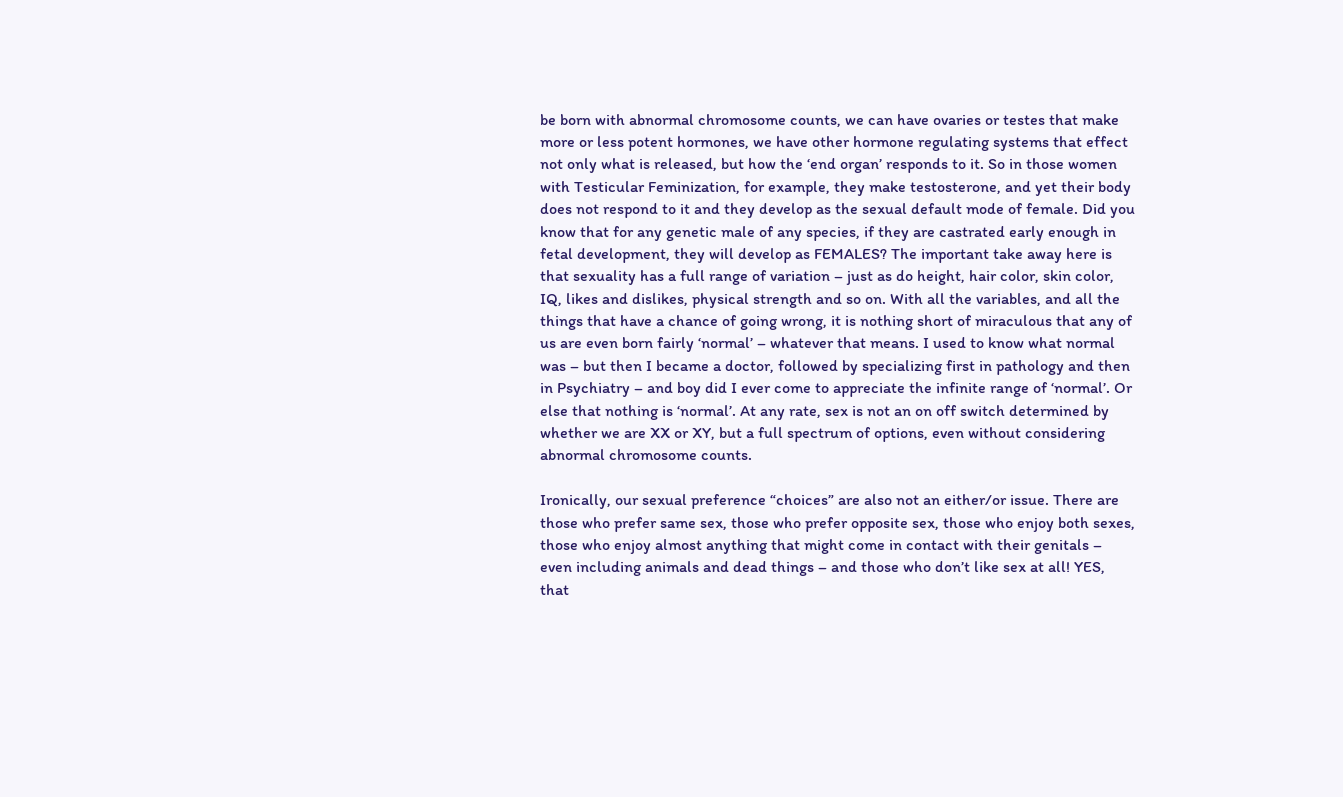be born with abnormal chromosome counts, we can have ovaries or testes that make more or less potent hormones, we have other hormone regulating systems that effect not only what is released, but how the ‘end organ’ responds to it. So in those women with Testicular Feminization, for example, they make testosterone, and yet their body does not respond to it and they develop as the sexual default mode of female. Did you know that for any genetic male of any species, if they are castrated early enough in fetal development, they will develop as FEMALES? The important take away here is that sexuality has a full range of variation – just as do height, hair color, skin color, IQ, likes and dislikes, physical strength and so on. With all the variables, and all the things that have a chance of going wrong, it is nothing short of miraculous that any of us are even born fairly ‘normal’ – whatever that means. I used to know what normal was – but then I became a doctor, followed by specializing first in pathology and then in Psychiatry – and boy did I ever come to appreciate the infinite range of ‘normal’. Or else that nothing is ‘normal’. At any rate, sex is not an on off switch determined by whether we are XX or XY, but a full spectrum of options, even without considering abnormal chromosome counts.

Ironically, our sexual preference “choices” are also not an either/or issue. There are those who prefer same sex, those who prefer opposite sex, those who enjoy both sexes, those who enjoy almost anything that might come in contact with their genitals – even including animals and dead things – and those who don’t like sex at all! YES, that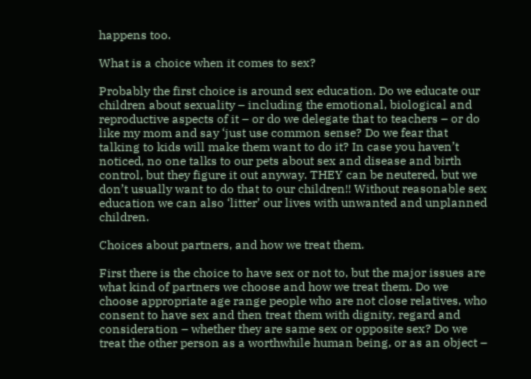happens too.

What is a choice when it comes to sex?

Probably the first choice is around sex education. Do we educate our children about sexuality – including the emotional, biological and reproductive aspects of it – or do we delegate that to teachers – or do like my mom and say ‘just use common sense? Do we fear that talking to kids will make them want to do it? In case you haven’t noticed, no one talks to our pets about sex and disease and birth control, but they figure it out anyway. THEY can be neutered, but we don’t usually want to do that to our children!! Without reasonable sex education we can also ‘litter’ our lives with unwanted and unplanned children.

Choices about partners, and how we treat them.

First there is the choice to have sex or not to, but the major issues are what kind of partners we choose and how we treat them. Do we choose appropriate age range people who are not close relatives, who consent to have sex and then treat them with dignity, regard and consideration – whether they are same sex or opposite sex? Do we treat the other person as a worthwhile human being, or as an object –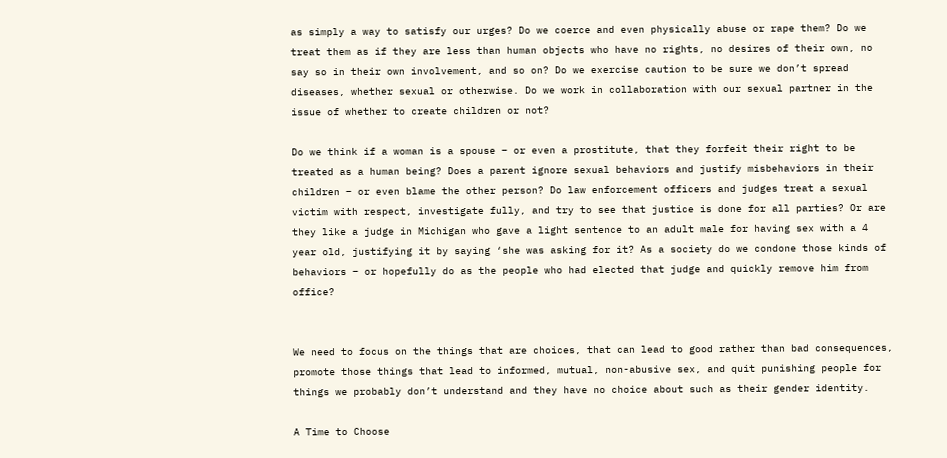as simply a way to satisfy our urges? Do we coerce and even physically abuse or rape them? Do we treat them as if they are less than human objects who have no rights, no desires of their own, no say so in their own involvement, and so on? Do we exercise caution to be sure we don’t spread diseases, whether sexual or otherwise. Do we work in collaboration with our sexual partner in the issue of whether to create children or not?

Do we think if a woman is a spouse – or even a prostitute, that they forfeit their right to be treated as a human being? Does a parent ignore sexual behaviors and justify misbehaviors in their children – or even blame the other person? Do law enforcement officers and judges treat a sexual victim with respect, investigate fully, and try to see that justice is done for all parties? Or are they like a judge in Michigan who gave a light sentence to an adult male for having sex with a 4 year old, justifying it by saying ‘she was asking for it? As a society do we condone those kinds of behaviors – or hopefully do as the people who had elected that judge and quickly remove him from office?


We need to focus on the things that are choices, that can lead to good rather than bad consequences, promote those things that lead to informed, mutual, non-abusive sex, and quit punishing people for things we probably don’t understand and they have no choice about such as their gender identity.

A Time to Choose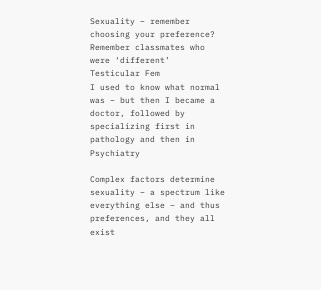Sexuality – remember choosing your preference?
Remember classmates who were ‘different’
Testicular Fem
I used to know what normal was – but then I became a doctor, followed by specializing first in pathology and then in Psychiatry

Complex factors determine sexuality – a spectrum like everything else – and thus preferences, and they all exist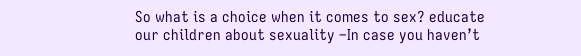So what is a choice when it comes to sex? educate our children about sexuality –In case you haven’t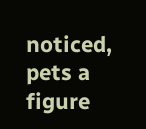noticed, pets a figure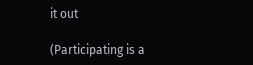it out

(Participating is a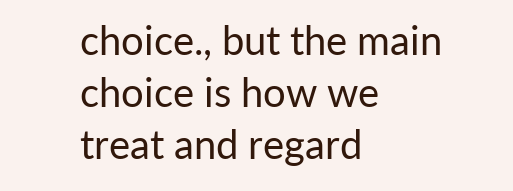choice., but the main choice is how we treat and regard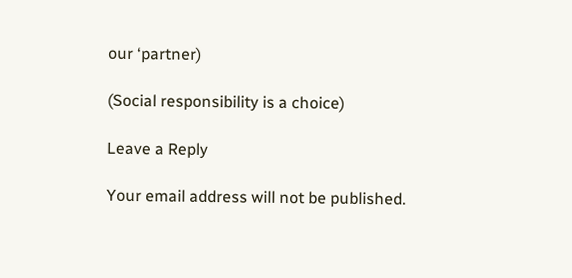our ‘partner)

(Social responsibility is a choice)

Leave a Reply

Your email address will not be published.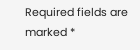Required fields are marked *